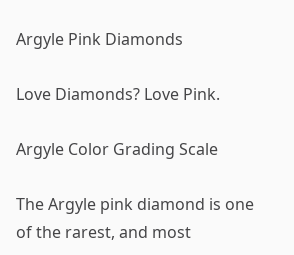Argyle Pink Diamonds

Love Diamonds? Love Pink.

Argyle Color Grading Scale

The Argyle pink diamond is one of the rarest, and most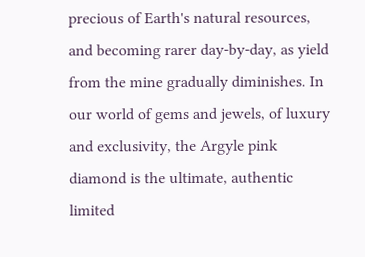precious of Earth's natural resources, and becoming rarer day-by-day, as yield from the mine gradually diminishes. In our world of gems and jewels, of luxury and exclusivity, the Argyle pink diamond is the ultimate, authentic limited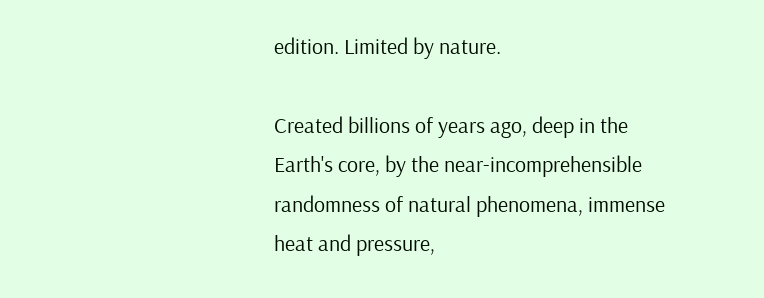edition. Limited by nature.

Created billions of years ago, deep in the Earth's core, by the near-incomprehensible randomness of natural phenomena, immense heat and pressure,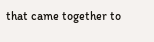that came together to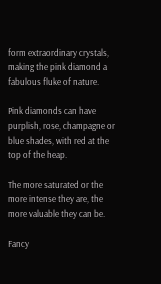form extraordinary crystals, making the pink diamond a fabulous fluke of nature.

Pink diamonds can have purplish, rose, champagne or blue shades, with red at the top of the heap.

The more saturated or the more intense they are, the more valuable they can be.

Fancy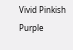Vivid Pinkish Purple